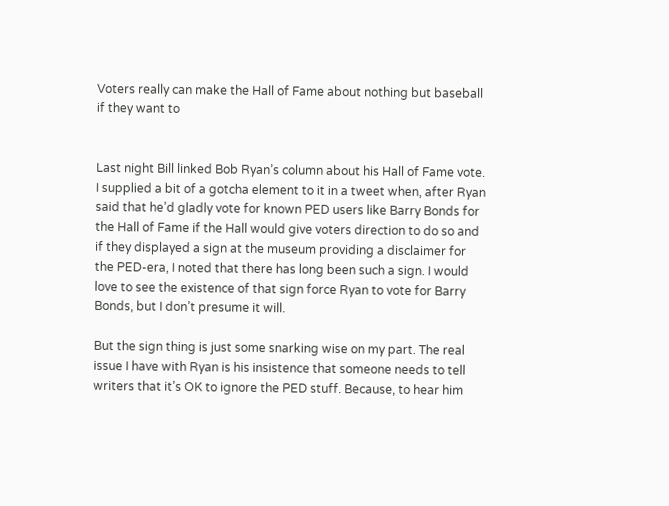Voters really can make the Hall of Fame about nothing but baseball if they want to


Last night Bill linked Bob Ryan’s column about his Hall of Fame vote. I supplied a bit of a gotcha element to it in a tweet when, after Ryan said that he’d gladly vote for known PED users like Barry Bonds for the Hall of Fame if the Hall would give voters direction to do so and if they displayed a sign at the museum providing a disclaimer for the PED-era, I noted that there has long been such a sign. I would love to see the existence of that sign force Ryan to vote for Barry Bonds, but I don’t presume it will.

But the sign thing is just some snarking wise on my part. The real issue I have with Ryan is his insistence that someone needs to tell writers that it’s OK to ignore the PED stuff. Because, to hear him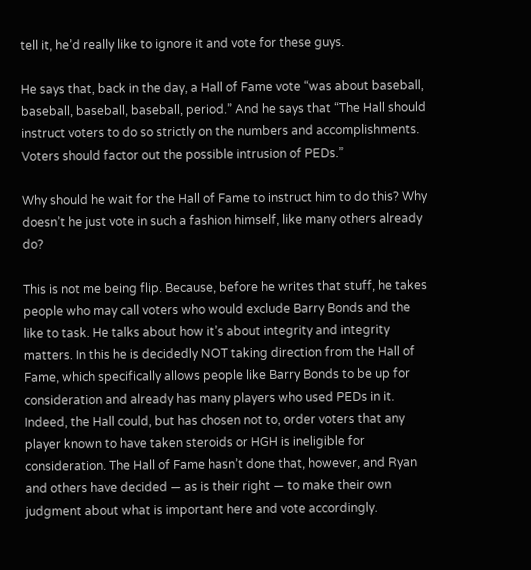tell it, he’d really like to ignore it and vote for these guys.

He says that, back in the day, a Hall of Fame vote “was about baseball, baseball, baseball, baseball, period.” And he says that “The Hall should instruct voters to do so strictly on the numbers and accomplishments. Voters should factor out the possible intrusion of PEDs.”

Why should he wait for the Hall of Fame to instruct him to do this? Why doesn’t he just vote in such a fashion himself, like many others already do?

This is not me being flip. Because, before he writes that stuff, he takes people who may call voters who would exclude Barry Bonds and the like to task. He talks about how it’s about integrity and integrity matters. In this he is decidedly NOT taking direction from the Hall of Fame, which specifically allows people like Barry Bonds to be up for consideration and already has many players who used PEDs in it. Indeed, the Hall could, but has chosen not to, order voters that any player known to have taken steroids or HGH is ineligible for consideration. The Hall of Fame hasn’t done that, however, and Ryan and others have decided — as is their right — to make their own judgment about what is important here and vote accordingly.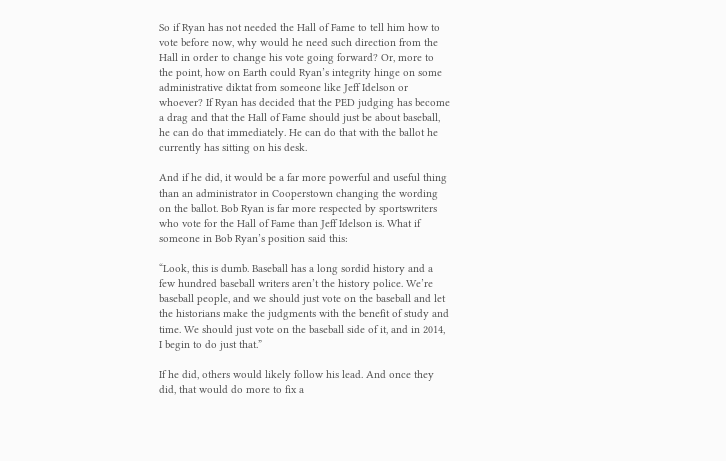So if Ryan has not needed the Hall of Fame to tell him how to vote before now, why would he need such direction from the Hall in order to change his vote going forward? Or, more to the point, how on Earth could Ryan’s integrity hinge on some administrative diktat from someone like Jeff Idelson or whoever? If Ryan has decided that the PED judging has become a drag and that the Hall of Fame should just be about baseball, he can do that immediately. He can do that with the ballot he currently has sitting on his desk.

And if he did, it would be a far more powerful and useful thing than an administrator in Cooperstown changing the wording on the ballot. Bob Ryan is far more respected by sportswriters who vote for the Hall of Fame than Jeff Idelson is. What if someone in Bob Ryan’s position said this:

“Look, this is dumb. Baseball has a long sordid history and a few hundred baseball writers aren’t the history police. We’re baseball people, and we should just vote on the baseball and let the historians make the judgments with the benefit of study and time. We should just vote on the baseball side of it, and in 2014, I begin to do just that.”

If he did, others would likely follow his lead. And once they did, that would do more to fix a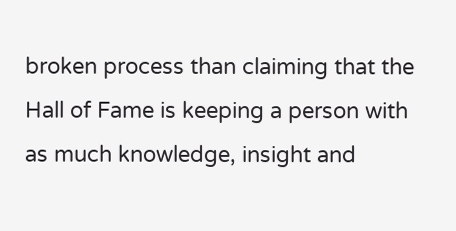broken process than claiming that the Hall of Fame is keeping a person with as much knowledge, insight and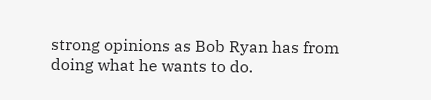strong opinions as Bob Ryan has from doing what he wants to do.